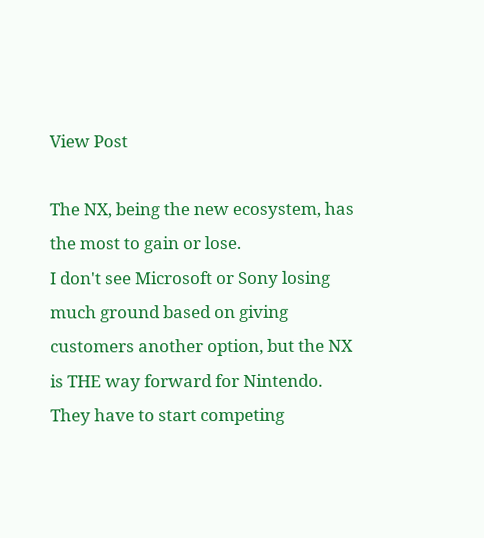View Post

The NX, being the new ecosystem, has the most to gain or lose.
I don't see Microsoft or Sony losing much ground based on giving customers another option, but the NX is THE way forward for Nintendo. They have to start competing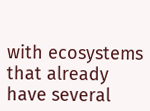with ecosystems that already have several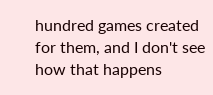hundred games created for them, and I don't see how that happens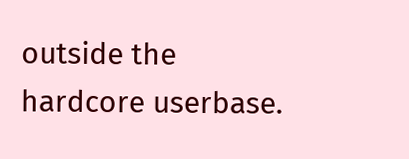outside the hardcore userbase.